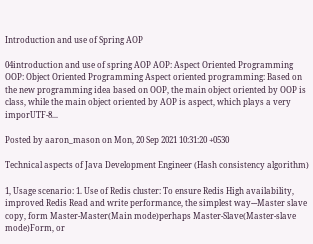Introduction and use of Spring AOP

04introduction and use of spring AOP AOP: Aspect Oriented Programming OOP: Object Oriented Programming Aspect oriented programming: Based on the new programming idea based on OOP, the main object oriented by OOP is class, while the main object oriented by AOP is aspect, which plays a very imporUTF-8...

Posted by aaron_mason on Mon, 20 Sep 2021 10:31:20 +0530

Technical aspects of Java Development Engineer (Hash consistency algorithm)

1, Usage scenario: 1. Use of Redis cluster: To ensure Redis High availability, improved Redis Read and write performance, the simplest way---Master slave copy, form Master-Master(Main mode)perhaps Master-Slave(Master-slave mode)Form, or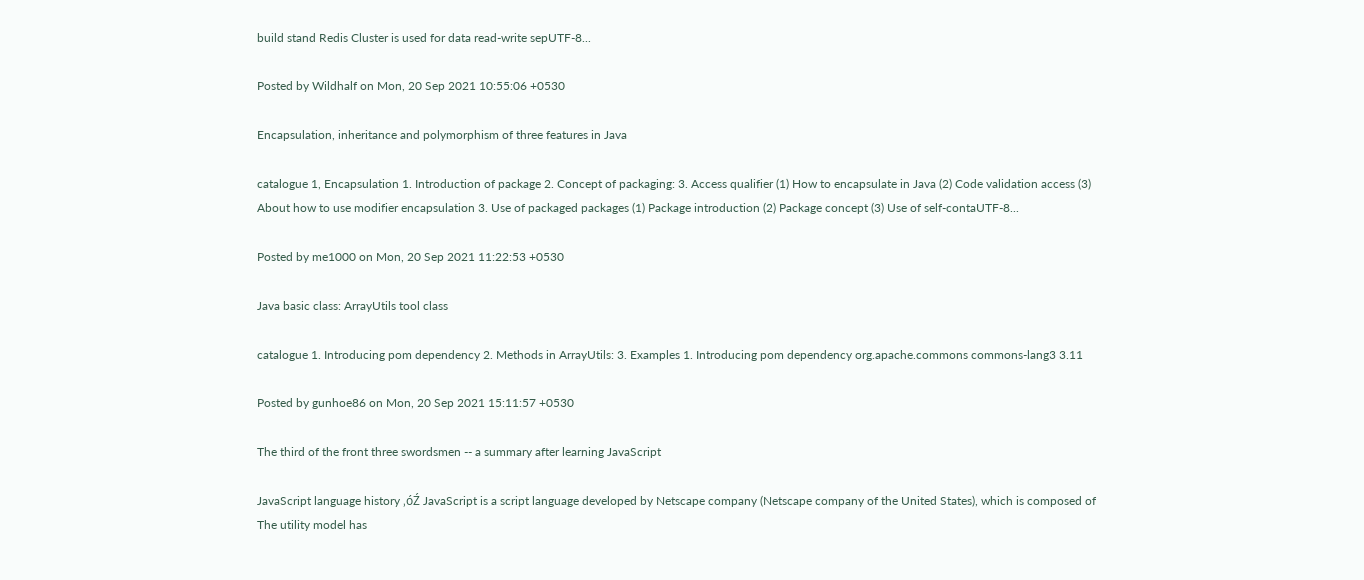build stand Redis Cluster is used for data read-write sepUTF-8...

Posted by Wildhalf on Mon, 20 Sep 2021 10:55:06 +0530

Encapsulation, inheritance and polymorphism of three features in Java

catalogue 1, Encapsulation 1. Introduction of package 2. Concept of packaging: 3. Access qualifier (1) How to encapsulate in Java (2) Code validation access (3) About how to use modifier encapsulation 3. Use of packaged packages (1) Package introduction (2) Package concept (3) Use of self-contaUTF-8...

Posted by me1000 on Mon, 20 Sep 2021 11:22:53 +0530

Java basic class: ArrayUtils tool class

catalogue 1. Introducing pom dependency 2. Methods in ArrayUtils: 3. Examples 1. Introducing pom dependency org.apache.commons commons-lang3 3.11

Posted by gunhoe86 on Mon, 20 Sep 2021 15:11:57 +0530

The third of the front three swordsmen -- a summary after learning JavaScript

JavaScript language history ‚óŹ JavaScript is a script language developed by Netscape company (Netscape company of the United States), which is composed of The utility model has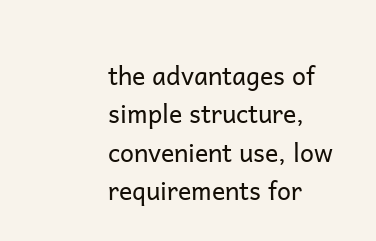the advantages of simple structure, convenient use, low requirements for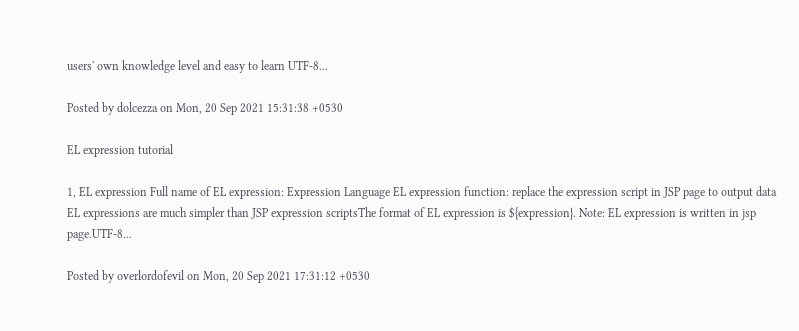users' own knowledge level and easy to learn UTF-8...

Posted by dolcezza on Mon, 20 Sep 2021 15:31:38 +0530

EL expression tutorial

1, EL expression Full name of EL expression: Expression Language EL expression function: replace the expression script in JSP page to output data EL expressions are much simpler than JSP expression scriptsThe format of EL expression is ${expression}. Note: EL expression is written in jsp page.UTF-8...

Posted by overlordofevil on Mon, 20 Sep 2021 17:31:12 +0530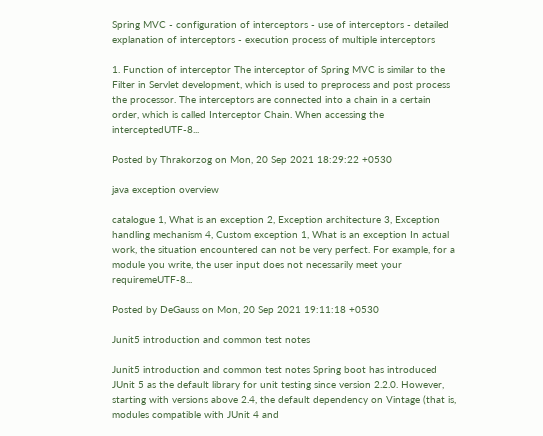Spring MVC - configuration of interceptors - use of interceptors - detailed explanation of interceptors - execution process of multiple interceptors

1. Function of interceptor The interceptor of Spring MVC is similar to the Filter in Servlet development, which is used to preprocess and post process the processor. The interceptors are connected into a chain in a certain order, which is called Interceptor Chain. When accessing the interceptedUTF-8...

Posted by Thrakorzog on Mon, 20 Sep 2021 18:29:22 +0530

java exception overview

catalogue 1, What is an exception 2, Exception architecture 3, Exception handling mechanism 4, Custom exception 1, What is an exception In actual work, the situation encountered can not be very perfect. For example, for a module you write, the user input does not necessarily meet your requiremeUTF-8...

Posted by DeGauss on Mon, 20 Sep 2021 19:11:18 +0530

Junit5 introduction and common test notes

Junit5 introduction and common test notes Spring boot has introduced JUnit 5 as the default library for unit testing since version 2.2.0. However, starting with versions above 2.4, the default dependency on Vintage (that is, modules compatible with JUnit 4 and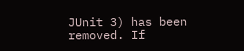JUnit 3) has been removed. If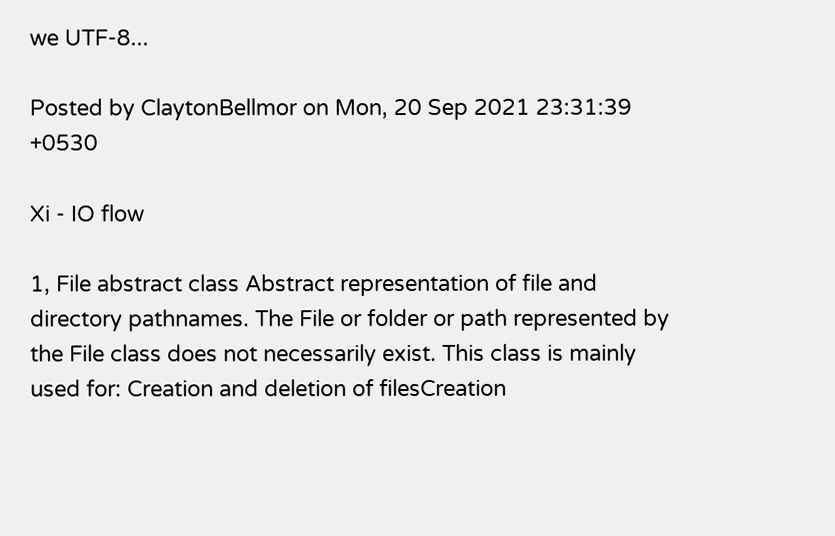we UTF-8...

Posted by ClaytonBellmor on Mon, 20 Sep 2021 23:31:39 +0530

Xi - IO flow

1, File abstract class Abstract representation of file and directory pathnames. The File or folder or path represented by the File class does not necessarily exist. This class is mainly used for: Creation and deletion of filesCreation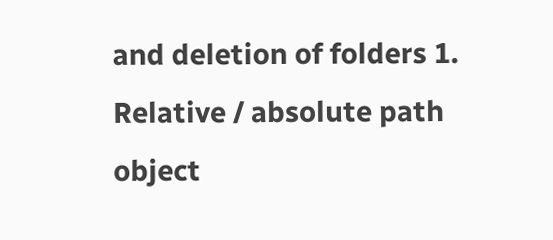and deletion of folders 1. Relative / absolute path object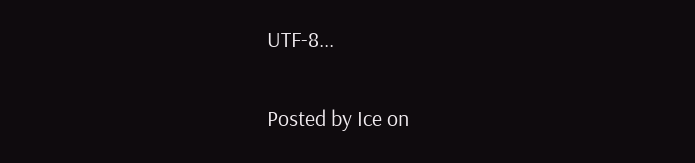UTF-8...

Posted by Ice on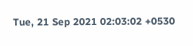Tue, 21 Sep 2021 02:03:02 +0530